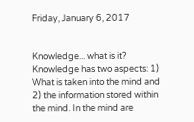Friday, January 6, 2017


Knowledge... what is it? Knowledge has two aspects: 1) What is taken into the mind and 2) the information stored within the mind. In the mind are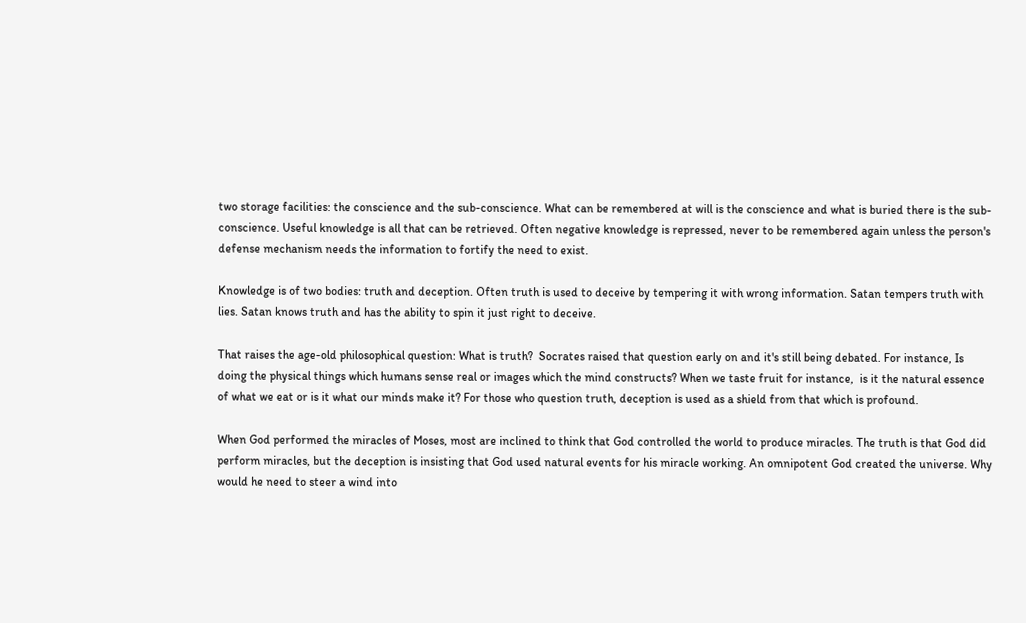two storage facilities: the conscience and the sub-conscience. What can be remembered at will is the conscience and what is buried there is the sub-conscience. Useful knowledge is all that can be retrieved. Often negative knowledge is repressed, never to be remembered again unless the person's defense mechanism needs the information to fortify the need to exist.

Knowledge is of two bodies: truth and deception. Often truth is used to deceive by tempering it with wrong information. Satan tempers truth with lies. Satan knows truth and has the ability to spin it just right to deceive.

That raises the age-old philosophical question: What is truth?  Socrates raised that question early on and it's still being debated. For instance, Is doing the physical things which humans sense real or images which the mind constructs? When we taste fruit for instance,  is it the natural essence of what we eat or is it what our minds make it? For those who question truth, deception is used as a shield from that which is profound.

When God performed the miracles of Moses, most are inclined to think that God controlled the world to produce miracles. The truth is that God did perform miracles, but the deception is insisting that God used natural events for his miracle working. An omnipotent God created the universe. Why would he need to steer a wind into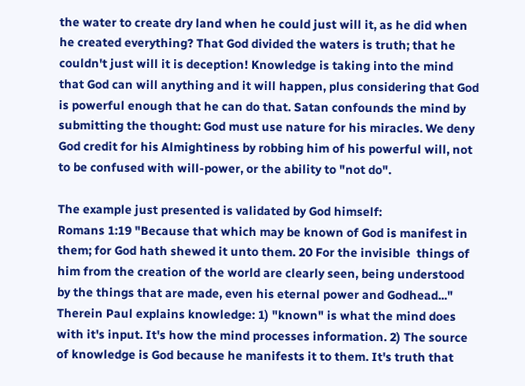the water to create dry land when he could just will it, as he did when he created everything? That God divided the waters is truth; that he couldn't just will it is deception! Knowledge is taking into the mind that God can will anything and it will happen, plus considering that God is powerful enough that he can do that. Satan confounds the mind by submitting the thought: God must use nature for his miracles. We deny God credit for his Almightiness by robbing him of his powerful will, not to be confused with will-power, or the ability to "not do".

The example just presented is validated by God himself:
Romans 1:19 "Because that which may be known of God is manifest in them; for God hath shewed it unto them. 20 For the invisible  things of him from the creation of the world are clearly seen, being understood by the things that are made, even his eternal power and Godhead..."
Therein Paul explains knowledge: 1) "known" is what the mind does with it's input. It's how the mind processes information. 2) The source of knowledge is God because he manifests it to them. It's truth that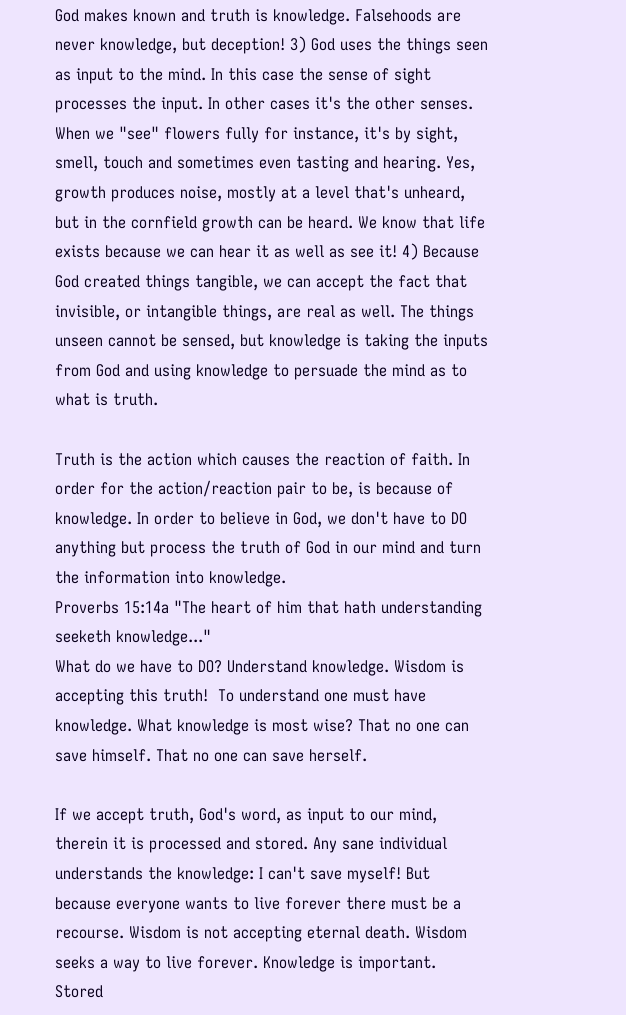God makes known and truth is knowledge. Falsehoods are never knowledge, but deception! 3) God uses the things seen as input to the mind. In this case the sense of sight processes the input. In other cases it's the other senses. When we "see" flowers fully for instance, it's by sight, smell, touch and sometimes even tasting and hearing. Yes, growth produces noise, mostly at a level that's unheard, but in the cornfield growth can be heard. We know that life exists because we can hear it as well as see it! 4) Because God created things tangible, we can accept the fact that invisible, or intangible things, are real as well. The things unseen cannot be sensed, but knowledge is taking the inputs from God and using knowledge to persuade the mind as to what is truth.

Truth is the action which causes the reaction of faith. In order for the action/reaction pair to be, is because of knowledge. In order to believe in God, we don't have to DO anything but process the truth of God in our mind and turn the information into knowledge.
Proverbs 15:14a "The heart of him that hath understanding seeketh knowledge..."
What do we have to DO? Understand knowledge. Wisdom is accepting this truth!  To understand one must have knowledge. What knowledge is most wise? That no one can save himself. That no one can save herself.

If we accept truth, God's word, as input to our mind, therein it is processed and stored. Any sane individual understands the knowledge: I can't save myself! But because everyone wants to live forever there must be a recourse. Wisdom is not accepting eternal death. Wisdom seeks a way to live forever. Knowledge is important. Stored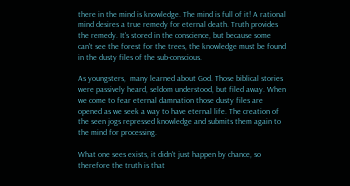there in the mind is knowledge. The mind is full of it! A rational mind desires a true remedy for eternal death. Truth provides the remedy. It's stored in the conscience, but because some can't see the forest for the trees, the knowledge must be found in the dusty files of the sub-conscious.

As youngsters,  many learned about God. Those biblical stories were passively heard, seldom understood, but filed away. When we come to fear eternal damnation those dusty files are opened as we seek a way to have eternal life. The creation of the seen jogs repressed knowledge and submits them again to the mind for processing.

What one sees exists, it didn't just happen by chance, so therefore the truth is that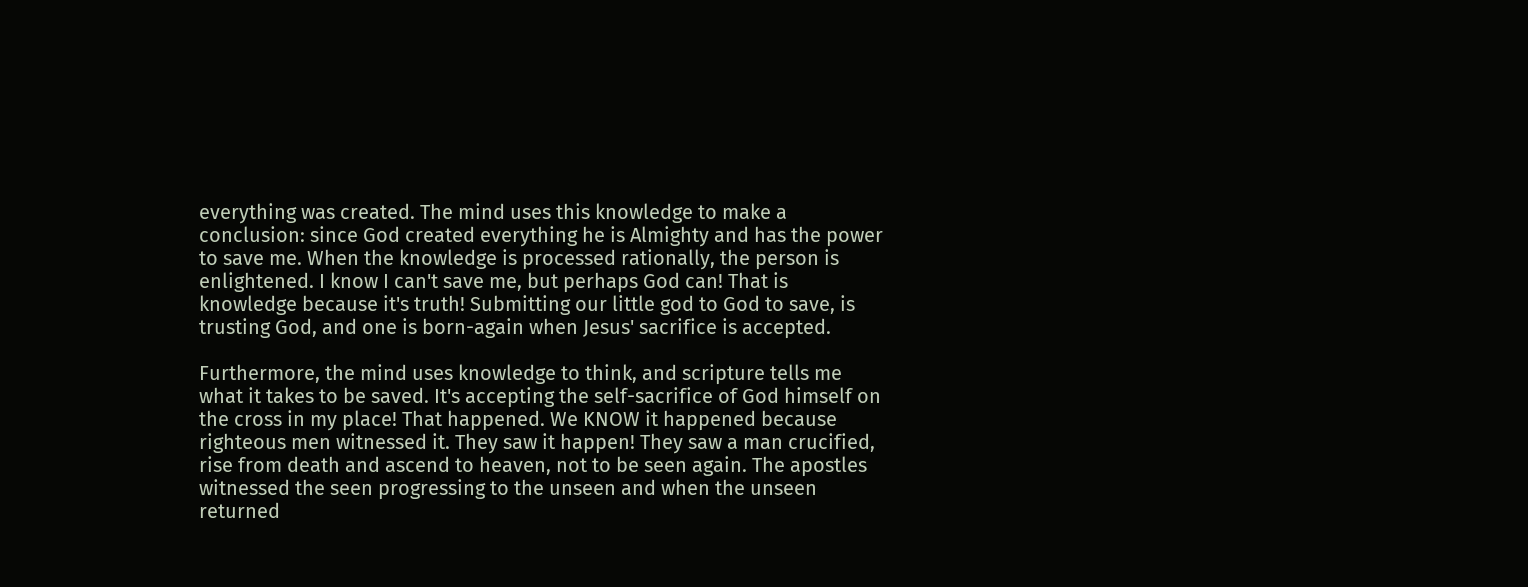everything was created. The mind uses this knowledge to make a conclusion: since God created everything he is Almighty and has the power to save me. When the knowledge is processed rationally, the person is enlightened. I know I can't save me, but perhaps God can! That is knowledge because it's truth! Submitting our little god to God to save, is trusting God, and one is born-again when Jesus' sacrifice is accepted.

Furthermore, the mind uses knowledge to think, and scripture tells me what it takes to be saved. It's accepting the self-sacrifice of God himself on the cross in my place! That happened. We KNOW it happened because righteous men witnessed it. They saw it happen! They saw a man crucified, rise from death and ascend to heaven, not to be seen again. The apostles witnessed the seen progressing to the unseen and when the unseen returned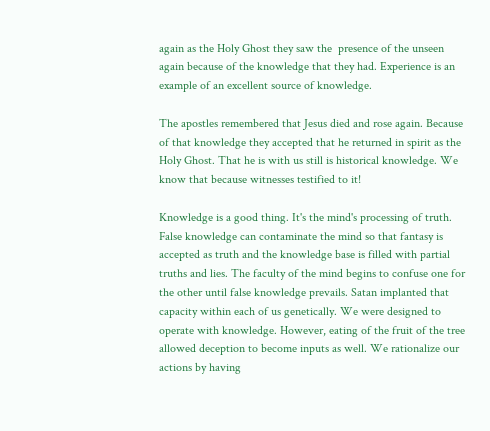again as the Holy Ghost they saw the  presence of the unseen again because of the knowledge that they had. Experience is an example of an excellent source of knowledge.

The apostles remembered that Jesus died and rose again. Because of that knowledge they accepted that he returned in spirit as the Holy Ghost. That he is with us still is historical knowledge. We know that because witnesses testified to it!

Knowledge is a good thing. It's the mind's processing of truth. False knowledge can contaminate the mind so that fantasy is accepted as truth and the knowledge base is filled with partial truths and lies. The faculty of the mind begins to confuse one for the other until false knowledge prevails. Satan implanted that capacity within each of us genetically. We were designed to operate with knowledge. However, eating of the fruit of the tree allowed deception to become inputs as well. We rationalize our actions by having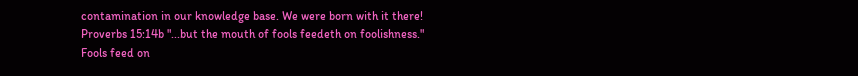contamination in our knowledge base. We were born with it there!
Proverbs 15:14b "...but the mouth of fools feedeth on foolishness."
Fools feed on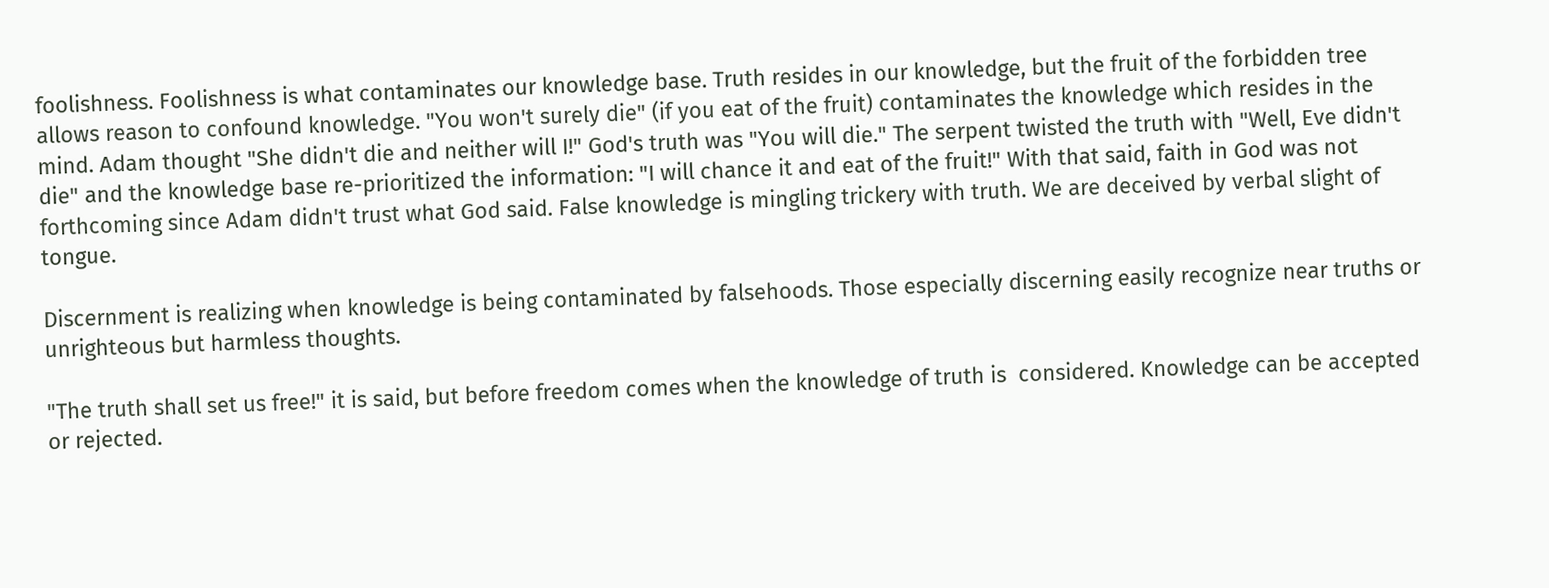foolishness. Foolishness is what contaminates our knowledge base. Truth resides in our knowledge, but the fruit of the forbidden tree allows reason to confound knowledge. "You won't surely die" (if you eat of the fruit) contaminates the knowledge which resides in the mind. Adam thought "She didn't die and neither will I!" God's truth was "You will die." The serpent twisted the truth with "Well, Eve didn't die" and the knowledge base re-prioritized the information: "I will chance it and eat of the fruit!" With that said, faith in God was not forthcoming since Adam didn't trust what God said. False knowledge is mingling trickery with truth. We are deceived by verbal slight of tongue.

Discernment is realizing when knowledge is being contaminated by falsehoods. Those especially discerning easily recognize near truths or unrighteous but harmless thoughts.

"The truth shall set us free!" it is said, but before freedom comes when the knowledge of truth is  considered. Knowledge can be accepted or rejected.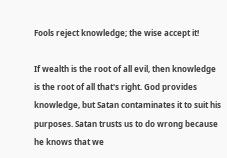Fools reject knowledge; the wise accept it!

If wealth is the root of all evil, then knowledge is the root of all that's right. God provides knowledge, but Satan contaminates it to suit his purposes. Satan trusts us to do wrong because he knows that we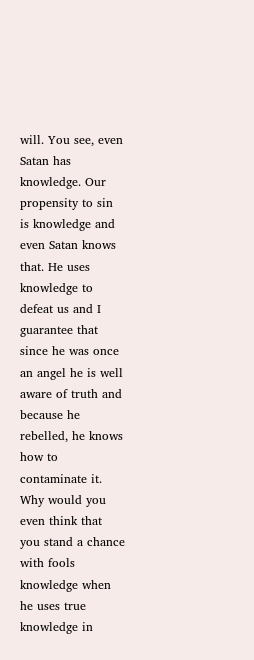will. You see, even Satan has knowledge. Our propensity to sin is knowledge and even Satan knows that. He uses knowledge to defeat us and I guarantee that since he was once an angel he is well aware of truth and because he rebelled, he knows how to contaminate it. Why would you even think that you stand a chance with fools knowledge when he uses true knowledge in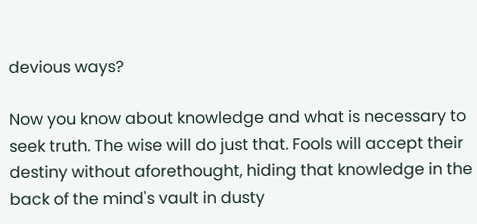devious ways?

Now you know about knowledge and what is necessary to seek truth. The wise will do just that. Fools will accept their destiny without aforethought, hiding that knowledge in the back of the mind's vault in dusty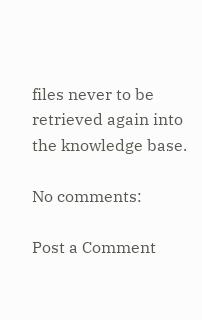files never to be retrieved again into the knowledge base.

No comments:

Post a Comment